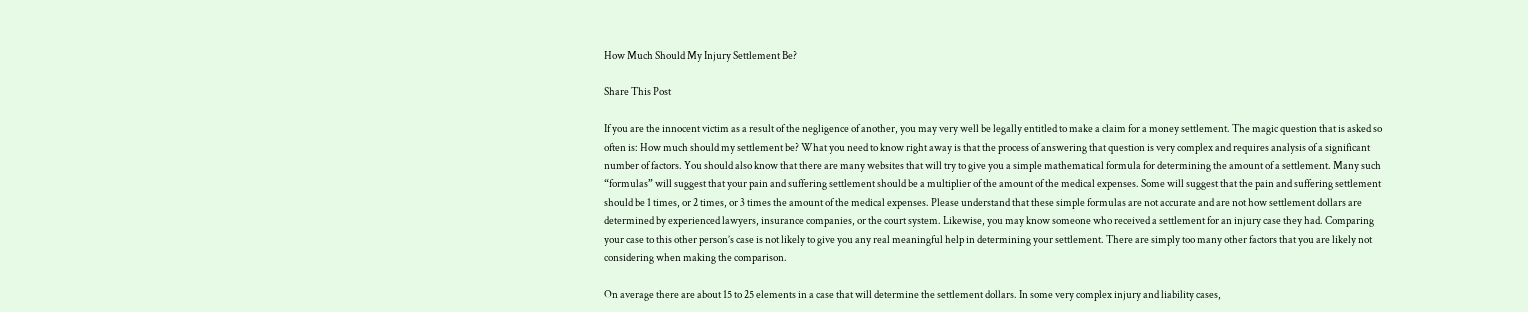How Much Should My Injury Settlement Be?

Share This Post

If you are the innocent victim as a result of the negligence of another, you may very well be legally entitled to make a claim for a money settlement. The magic question that is asked so often is: How much should my settlement be? What you need to know right away is that the process of answering that question is very complex and requires analysis of a significant number of factors. You should also know that there are many websites that will try to give you a simple mathematical formula for determining the amount of a settlement. Many such “formulas” will suggest that your pain and suffering settlement should be a multiplier of the amount of the medical expenses. Some will suggest that the pain and suffering settlement should be 1 times, or 2 times, or 3 times the amount of the medical expenses. Please understand that these simple formulas are not accurate and are not how settlement dollars are determined by experienced lawyers, insurance companies, or the court system. Likewise, you may know someone who received a settlement for an injury case they had. Comparing your case to this other person’s case is not likely to give you any real meaningful help in determining your settlement. There are simply too many other factors that you are likely not considering when making the comparison.

On average there are about 15 to 25 elements in a case that will determine the settlement dollars. In some very complex injury and liability cases,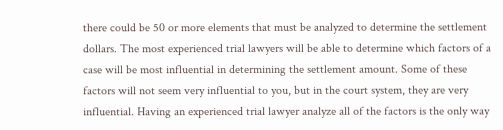there could be 50 or more elements that must be analyzed to determine the settlement dollars. The most experienced trial lawyers will be able to determine which factors of a case will be most influential in determining the settlement amount. Some of these factors will not seem very influential to you, but in the court system, they are very influential. Having an experienced trial lawyer analyze all of the factors is the only way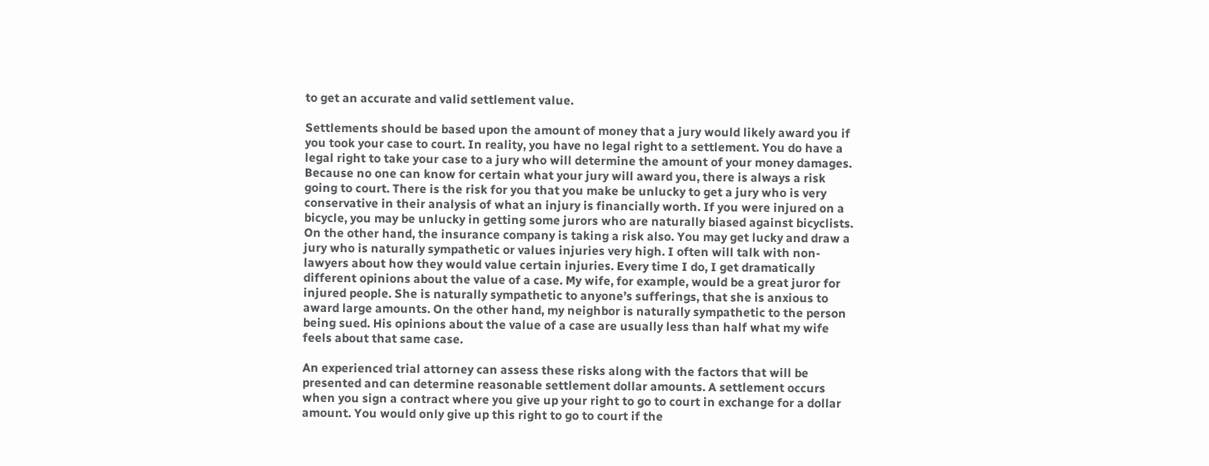to get an accurate and valid settlement value.

Settlements should be based upon the amount of money that a jury would likely award you if you took your case to court. In reality, you have no legal right to a settlement. You do have a legal right to take your case to a jury who will determine the amount of your money damages. Because no one can know for certain what your jury will award you, there is always a risk going to court. There is the risk for you that you make be unlucky to get a jury who is very conservative in their analysis of what an injury is financially worth. If you were injured on a bicycle, you may be unlucky in getting some jurors who are naturally biased against bicyclists. On the other hand, the insurance company is taking a risk also. You may get lucky and draw a jury who is naturally sympathetic or values injuries very high. I often will talk with non-lawyers about how they would value certain injuries. Every time I do, I get dramatically different opinions about the value of a case. My wife, for example, would be a great juror for injured people. She is naturally sympathetic to anyone’s sufferings, that she is anxious to award large amounts. On the other hand, my neighbor is naturally sympathetic to the person being sued. His opinions about the value of a case are usually less than half what my wife feels about that same case.

An experienced trial attorney can assess these risks along with the factors that will be presented and can determine reasonable settlement dollar amounts. A settlement occurs when you sign a contract where you give up your right to go to court in exchange for a dollar amount. You would only give up this right to go to court if the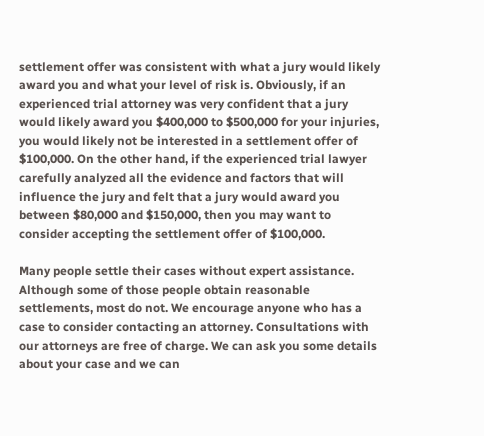settlement offer was consistent with what a jury would likely award you and what your level of risk is. Obviously, if an experienced trial attorney was very confident that a jury would likely award you $400,000 to $500,000 for your injuries, you would likely not be interested in a settlement offer of $100,000. On the other hand, if the experienced trial lawyer carefully analyzed all the evidence and factors that will influence the jury and felt that a jury would award you between $80,000 and $150,000, then you may want to consider accepting the settlement offer of $100,000.

Many people settle their cases without expert assistance. Although some of those people obtain reasonable settlements, most do not. We encourage anyone who has a case to consider contacting an attorney. Consultations with our attorneys are free of charge. We can ask you some details about your case and we can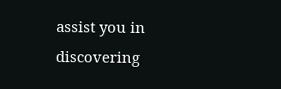assist you in discovering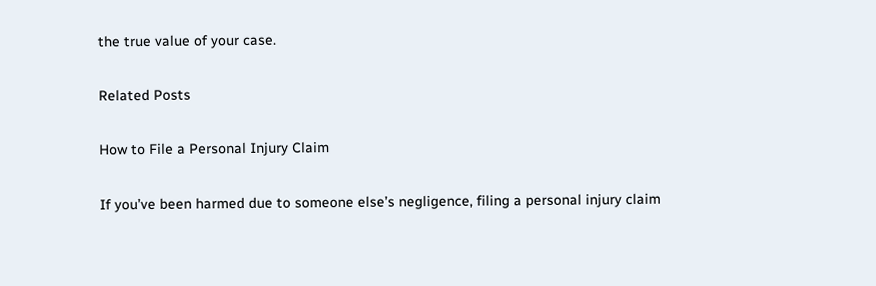the true value of your case.

Related Posts

How to File a Personal Injury Claim

If you’ve been harmed due to someone else’s negligence, filing a personal injury claim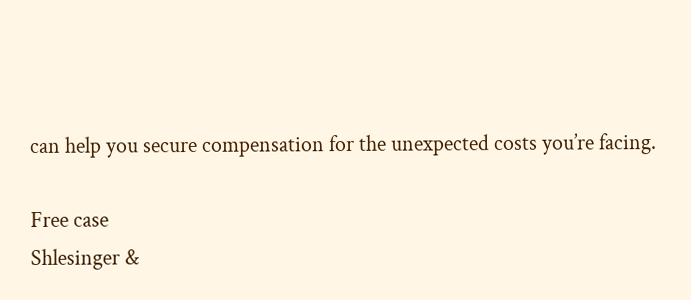can help you secure compensation for the unexpected costs you’re facing.

Free case
Shlesinger &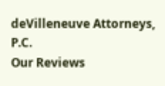deVilleneuve Attorneys, P.C.
Our Reviews